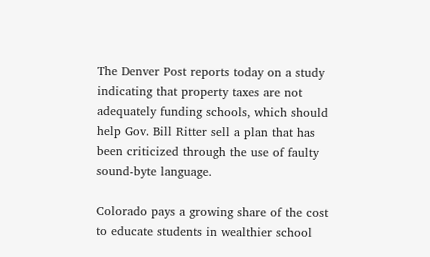The Denver Post reports today on a study indicating that property taxes are not adequately funding schools, which should help Gov. Bill Ritter sell a plan that has been criticized through the use of faulty sound-byte language.

Colorado pays a growing share of the cost to educate students in wealthier school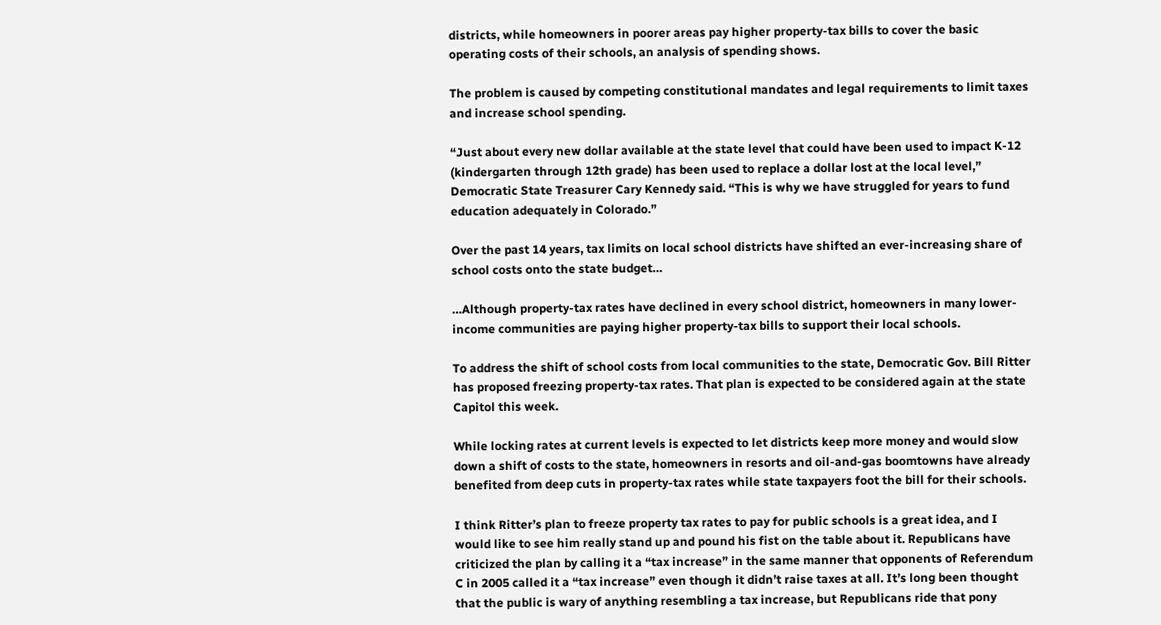districts, while homeowners in poorer areas pay higher property-tax bills to cover the basic operating costs of their schools, an analysis of spending shows.

The problem is caused by competing constitutional mandates and legal requirements to limit taxes and increase school spending.

“Just about every new dollar available at the state level that could have been used to impact K-12 (kindergarten through 12th grade) has been used to replace a dollar lost at the local level,” Democratic State Treasurer Cary Kennedy said. “This is why we have struggled for years to fund education adequately in Colorado.”

Over the past 14 years, tax limits on local school districts have shifted an ever-increasing share of school costs onto the state budget…

…Although property-tax rates have declined in every school district, homeowners in many lower-income communities are paying higher property-tax bills to support their local schools.

To address the shift of school costs from local communities to the state, Democratic Gov. Bill Ritter has proposed freezing property-tax rates. That plan is expected to be considered again at the state Capitol this week.

While locking rates at current levels is expected to let districts keep more money and would slow down a shift of costs to the state, homeowners in resorts and oil-and-gas boomtowns have already benefited from deep cuts in property-tax rates while state taxpayers foot the bill for their schools.

I think Ritter’s plan to freeze property tax rates to pay for public schools is a great idea, and I would like to see him really stand up and pound his fist on the table about it. Republicans have criticized the plan by calling it a “tax increase” in the same manner that opponents of Referendum C in 2005 called it a “tax increase” even though it didn’t raise taxes at all. It’s long been thought that the public is wary of anything resembling a tax increase, but Republicans ride that pony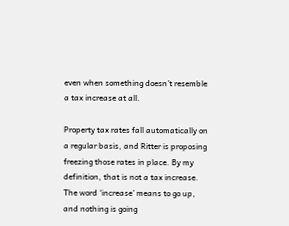even when something doesn’t resemble a tax increase at all.

Property tax rates fall automatically on a regular basis, and Ritter is proposing freezing those rates in place. By my definition, that is not a tax increase. The word ‘increase’ means to go up, and nothing is going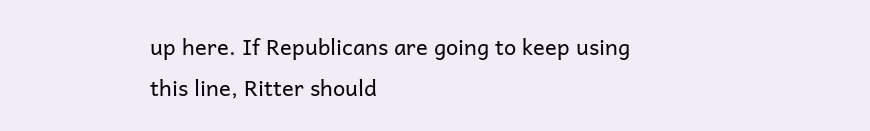up here. If Republicans are going to keep using this line, Ritter should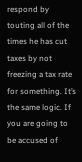respond by touting all of the times he has cut taxes by not freezing a tax rate for something. It’s the same logic. If you are going to be accused of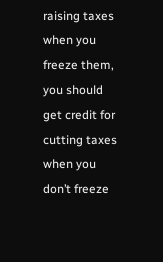raising taxes when you freeze them, you should get credit for cutting taxes when you don’t freeze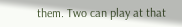them. Two can play at that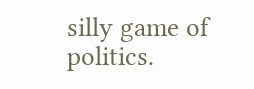silly game of politics.